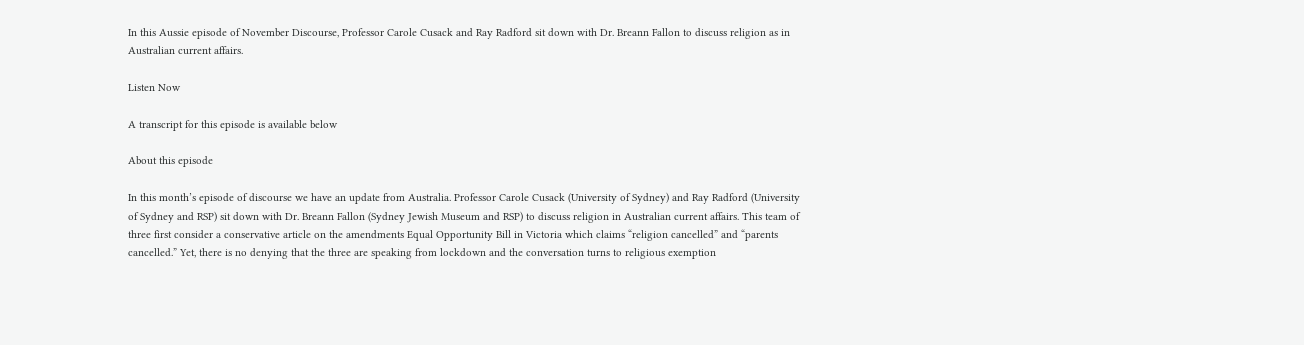In this Aussie episode of November Discourse, Professor Carole Cusack and Ray Radford sit down with Dr. Breann Fallon to discuss religion as in Australian current affairs.

Listen Now

A transcript for this episode is available below

About this episode

In this month’s episode of discourse we have an update from Australia. Professor Carole Cusack (University of Sydney) and Ray Radford (University of Sydney and RSP) sit down with Dr. Breann Fallon (Sydney Jewish Museum and RSP) to discuss religion in Australian current affairs. This team of three first consider a conservative article on the amendments Equal Opportunity Bill in Victoria which claims “religion cancelled” and “parents cancelled.” Yet, there is no denying that the three are speaking from lockdown and the conversation turns to religious exemption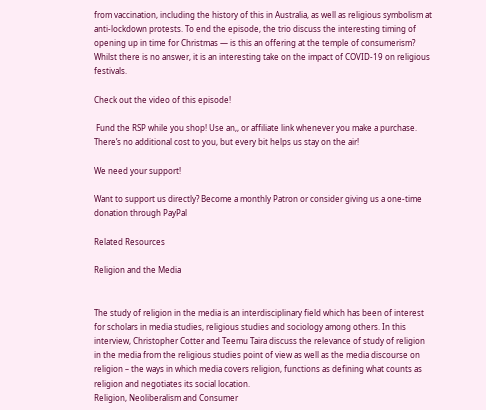from vaccination, including the history of this in Australia, as well as religious symbolism at anti-lockdown protests. To end the episode, the trio discuss the interesting timing of opening up in time for Christmas — is this an offering at the temple of consumerism? Whilst there is no answer, it is an interesting take on the impact of COVID-19 on religious festivals.

Check out the video of this episode!

 Fund the RSP while you shop! Use an,, or affiliate link whenever you make a purchase. There’s no additional cost to you, but every bit helps us stay on the air!

We need your support!

Want to support us directly? Become a monthly Patron or consider giving us a one-time donation through PayPal

Related Resources

Religion and the Media


The study of religion in the media is an interdisciplinary field which has been of interest for scholars in media studies, religious studies and sociology among others. In this interview, Christopher Cotter and Teemu Taira discuss the relevance of study of religion in the media from the religious studies point of view as well as the media discourse on religion – the ways in which media covers religion, functions as defining what counts as religion and negotiates its social location.
Religion, Neoliberalism and Consumer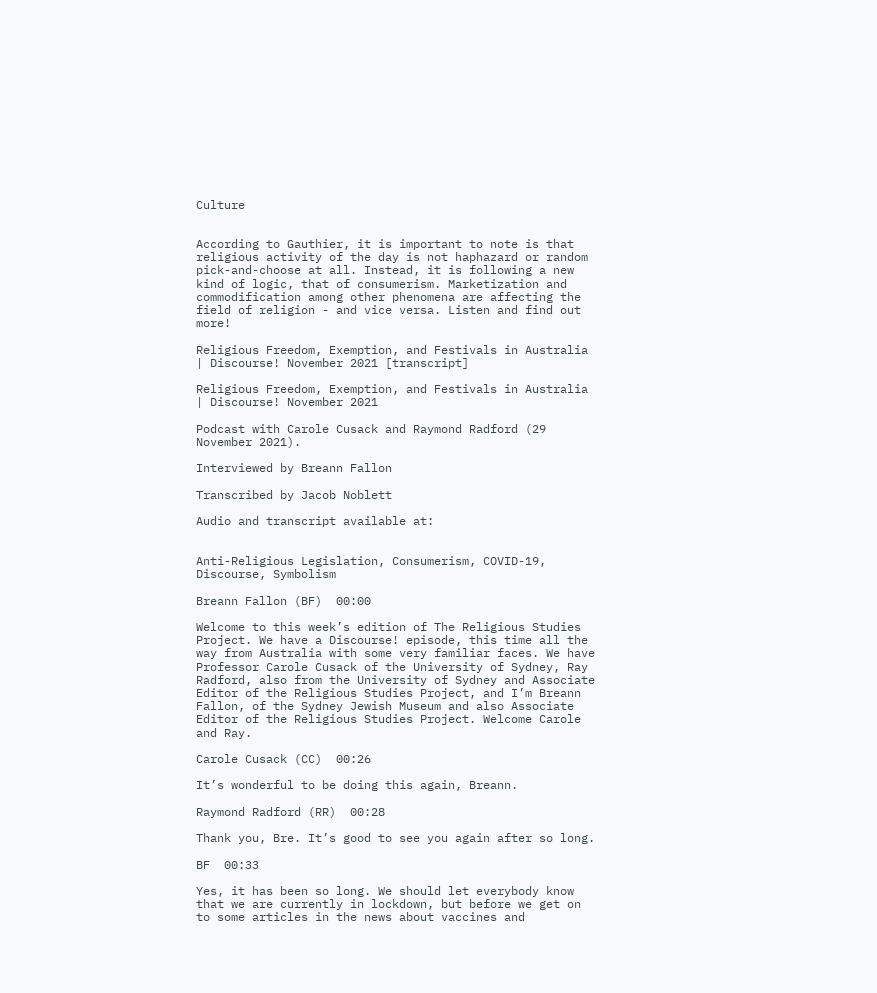Culture


According to Gauthier, it is important to note is that religious activity of the day is not haphazard or random pick-and-choose at all. Instead, it is following a new kind of logic, that of consumerism. Marketization and commodification among other phenomena are affecting the field of religion - and vice versa. Listen and find out more!

Religious Freedom, Exemption, and Festivals in Australia | Discourse! November 2021 [transcript]

Religious Freedom, Exemption, and Festivals in Australia | Discourse! November 2021

Podcast with Carole Cusack and Raymond Radford (29 November 2021).

Interviewed by Breann Fallon

Transcribed by Jacob Noblett

Audio and transcript available at:


Anti-Religious Legislation, Consumerism, COVID-19, Discourse, Symbolism

Breann Fallon (BF)  00:00

Welcome to this week’s edition of The Religious Studies Project. We have a Discourse! episode, this time all the way from Australia with some very familiar faces. We have Professor Carole Cusack of the University of Sydney, Ray Radford, also from the University of Sydney and Associate Editor of the Religious Studies Project, and I’m Breann Fallon, of the Sydney Jewish Museum and also Associate Editor of the Religious Studies Project. Welcome Carole and Ray.

Carole Cusack (CC)  00:26

It’s wonderful to be doing this again, Breann.

Raymond Radford (RR)  00:28

Thank you, Bre. It’s good to see you again after so long.

BF  00:33

Yes, it has been so long. We should let everybody know that we are currently in lockdown, but before we get on to some articles in the news about vaccines and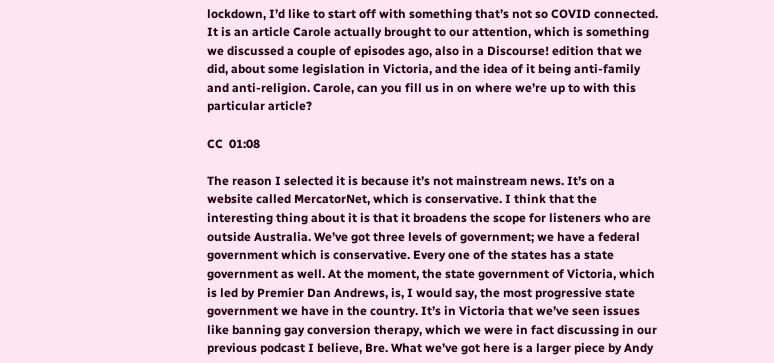lockdown, I’d like to start off with something that’s not so COVID connected. It is an article Carole actually brought to our attention, which is something we discussed a couple of episodes ago, also in a Discourse! edition that we did, about some legislation in Victoria, and the idea of it being anti-family and anti-religion. Carole, can you fill us in on where we’re up to with this particular article?

CC  01:08

The reason I selected it is because it’s not mainstream news. It’s on a website called MercatorNet, which is conservative. I think that the interesting thing about it is that it broadens the scope for listeners who are outside Australia. We’ve got three levels of government; we have a federal government which is conservative. Every one of the states has a state government as well. At the moment, the state government of Victoria, which is led by Premier Dan Andrews, is, I would say, the most progressive state government we have in the country. It’s in Victoria that we’ve seen issues like banning gay conversion therapy, which we were in fact discussing in our previous podcast I believe, Bre. What we’ve got here is a larger piece by Andy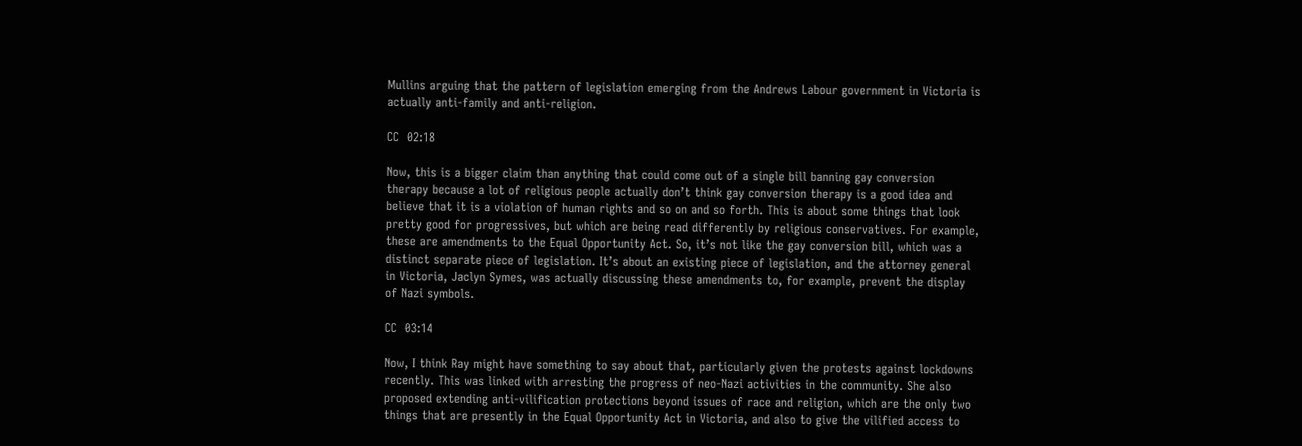Mullins arguing that the pattern of legislation emerging from the Andrews Labour government in Victoria is actually anti-family and anti-religion.

CC  02:18

Now, this is a bigger claim than anything that could come out of a single bill banning gay conversion therapy because a lot of religious people actually don’t think gay conversion therapy is a good idea and believe that it is a violation of human rights and so on and so forth. This is about some things that look pretty good for progressives, but which are being read differently by religious conservatives. For example, these are amendments to the Equal Opportunity Act. So, it’s not like the gay conversion bill, which was a distinct separate piece of legislation. It’s about an existing piece of legislation, and the attorney general in Victoria, Jaclyn Symes, was actually discussing these amendments to, for example, prevent the display of Nazi symbols.

CC  03:14

Now, I think Ray might have something to say about that, particularly given the protests against lockdowns recently. This was linked with arresting the progress of neo-Nazi activities in the community. She also proposed extending anti-vilification protections beyond issues of race and religion, which are the only two things that are presently in the Equal Opportunity Act in Victoria, and also to give the vilified access to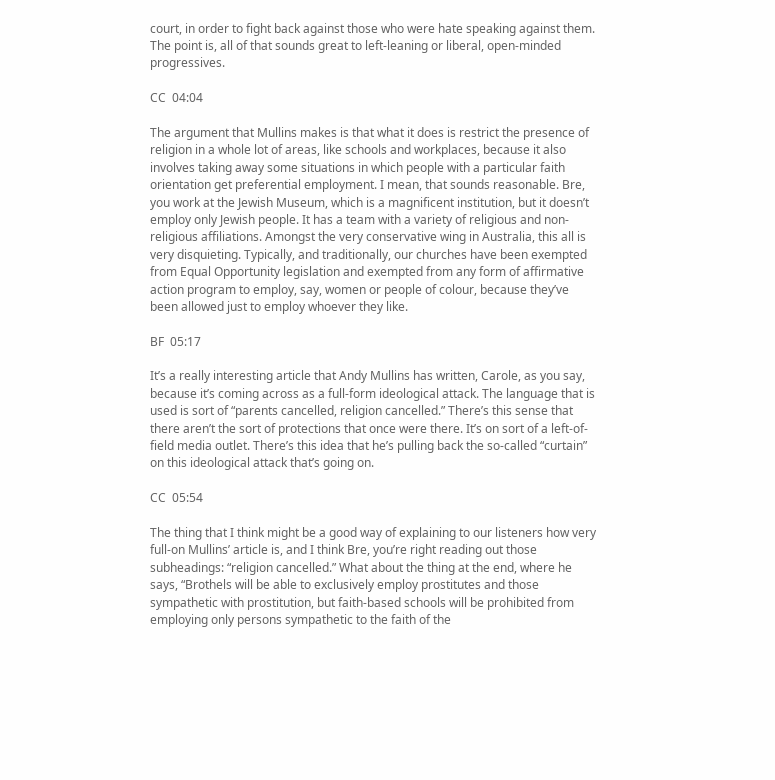court, in order to fight back against those who were hate speaking against them. The point is, all of that sounds great to left-leaning or liberal, open-minded progressives.

CC  04:04

The argument that Mullins makes is that what it does is restrict the presence of religion in a whole lot of areas, like schools and workplaces, because it also involves taking away some situations in which people with a particular faith orientation get preferential employment. I mean, that sounds reasonable. Bre, you work at the Jewish Museum, which is a magnificent institution, but it doesn’t employ only Jewish people. It has a team with a variety of religious and non-religious affiliations. Amongst the very conservative wing in Australia, this all is very disquieting. Typically, and traditionally, our churches have been exempted from Equal Opportunity legislation and exempted from any form of affirmative action program to employ, say, women or people of colour, because they’ve been allowed just to employ whoever they like.

BF  05:17

It’s a really interesting article that Andy Mullins has written, Carole, as you say, because it’s coming across as a full-form ideological attack. The language that is used is sort of “parents cancelled, religion cancelled.” There’s this sense that there aren’t the sort of protections that once were there. It’s on sort of a left-of-field media outlet. There’s this idea that he’s pulling back the so-called “curtain” on this ideological attack that’s going on.

CC  05:54

The thing that I think might be a good way of explaining to our listeners how very full-on Mullins’ article is, and I think Bre, you’re right reading out those subheadings: “religion cancelled.” What about the thing at the end, where he says, “Brothels will be able to exclusively employ prostitutes and those sympathetic with prostitution, but faith-based schools will be prohibited from employing only persons sympathetic to the faith of the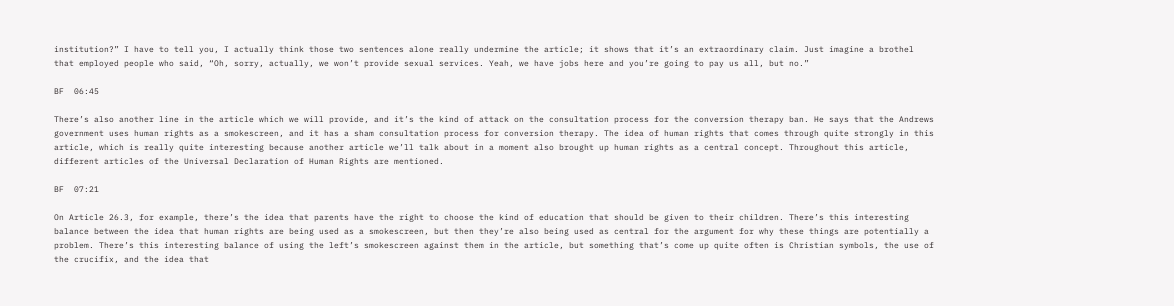institution?” I have to tell you, I actually think those two sentences alone really undermine the article; it shows that it’s an extraordinary claim. Just imagine a brothel that employed people who said, “Oh, sorry, actually, we won’t provide sexual services. Yeah, we have jobs here and you’re going to pay us all, but no.”

BF  06:45

There’s also another line in the article which we will provide, and it’s the kind of attack on the consultation process for the conversion therapy ban. He says that the Andrews government uses human rights as a smokescreen, and it has a sham consultation process for conversion therapy. The idea of human rights that comes through quite strongly in this article, which is really quite interesting because another article we’ll talk about in a moment also brought up human rights as a central concept. Throughout this article, different articles of the Universal Declaration of Human Rights are mentioned.

BF  07:21

On Article 26.3, for example, there’s the idea that parents have the right to choose the kind of education that should be given to their children. There’s this interesting balance between the idea that human rights are being used as a smokescreen, but then they’re also being used as central for the argument for why these things are potentially a problem. There’s this interesting balance of using the left’s smokescreen against them in the article, but something that’s come up quite often is Christian symbols, the use of the crucifix, and the idea that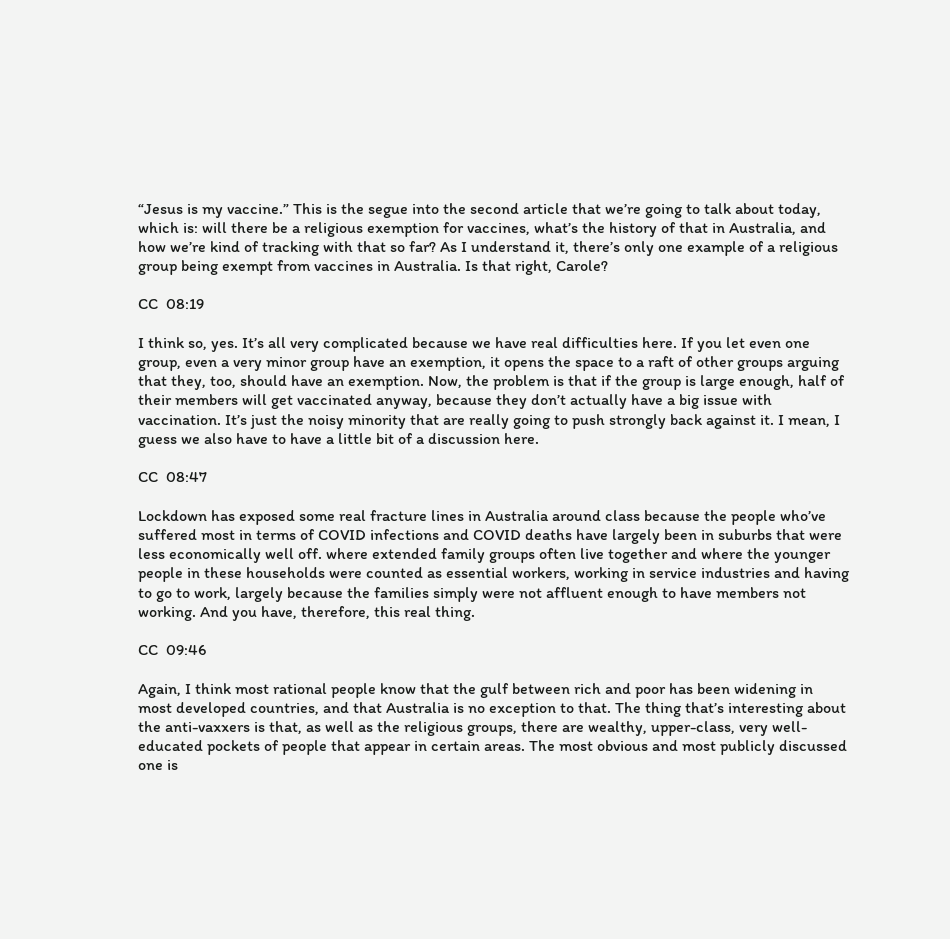“Jesus is my vaccine.” This is the segue into the second article that we’re going to talk about today, which is: will there be a religious exemption for vaccines, what’s the history of that in Australia, and how we’re kind of tracking with that so far? As I understand it, there’s only one example of a religious group being exempt from vaccines in Australia. Is that right, Carole?

CC  08:19

I think so, yes. It’s all very complicated because we have real difficulties here. If you let even one group, even a very minor group have an exemption, it opens the space to a raft of other groups arguing that they, too, should have an exemption. Now, the problem is that if the group is large enough, half of their members will get vaccinated anyway, because they don’t actually have a big issue with vaccination. It’s just the noisy minority that are really going to push strongly back against it. I mean, I guess we also have to have a little bit of a discussion here.

CC  08:47

Lockdown has exposed some real fracture lines in Australia around class because the people who’ve suffered most in terms of COVID infections and COVID deaths have largely been in suburbs that were less economically well off. where extended family groups often live together and where the younger people in these households were counted as essential workers, working in service industries and having to go to work, largely because the families simply were not affluent enough to have members not working. And you have, therefore, this real thing.

CC  09:46

Again, I think most rational people know that the gulf between rich and poor has been widening in most developed countries, and that Australia is no exception to that. The thing that’s interesting about the anti-vaxxers is that, as well as the religious groups, there are wealthy, upper-class, very well-educated pockets of people that appear in certain areas. The most obvious and most publicly discussed one is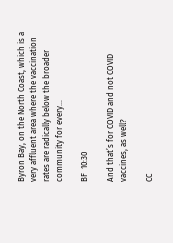Byron Bay, on the North Coast, which is a very affluent area where the vaccination rates are radically below the broader community for every…

BF  10:30

And that’s for COVID and not COVID vaccines, as well?

CC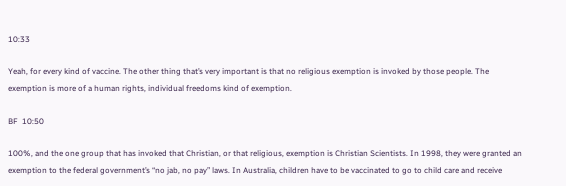10:33

Yeah, for every kind of vaccine. The other thing that’s very important is that no religious exemption is invoked by those people. The exemption is more of a human rights, individual freedoms kind of exemption.

BF  10:50

100%, and the one group that has invoked that Christian, or that religious, exemption is Christian Scientists. In 1998, they were granted an exemption to the federal government’s “no jab, no pay” laws. In Australia, children have to be vaccinated to go to child care and receive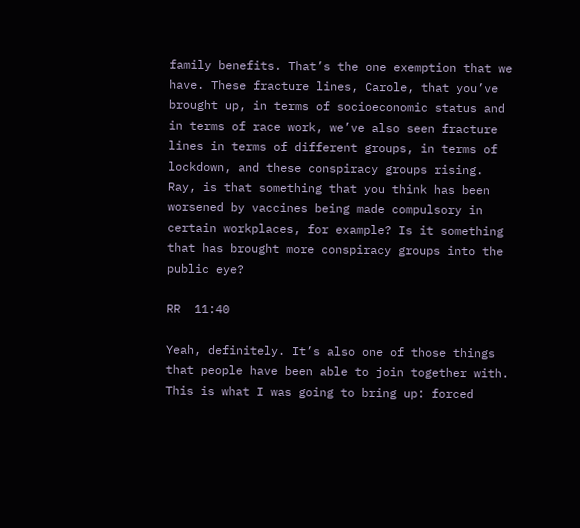family benefits. That’s the one exemption that we have. These fracture lines, Carole, that you’ve brought up, in terms of socioeconomic status and in terms of race work, we’ve also seen fracture lines in terms of different groups, in terms of lockdown, and these conspiracy groups rising. Ray, is that something that you think has been worsened by vaccines being made compulsory in certain workplaces, for example? Is it something that has brought more conspiracy groups into the public eye?

RR  11:40

Yeah, definitely. It’s also one of those things that people have been able to join together with. This is what I was going to bring up: forced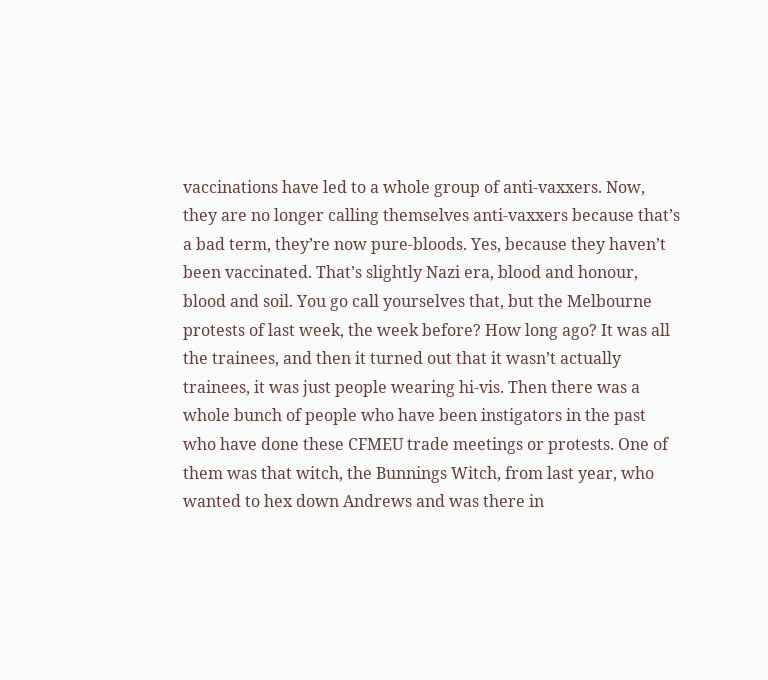vaccinations have led to a whole group of anti-vaxxers. Now, they are no longer calling themselves anti-vaxxers because that’s a bad term, they’re now pure-bloods. Yes, because they haven’t been vaccinated. That’s slightly Nazi era, blood and honour, blood and soil. You go call yourselves that, but the Melbourne protests of last week, the week before? How long ago? It was all the trainees, and then it turned out that it wasn’t actually trainees, it was just people wearing hi-vis. Then there was a whole bunch of people who have been instigators in the past who have done these CFMEU trade meetings or protests. One of them was that witch, the Bunnings Witch, from last year, who wanted to hex down Andrews and was there in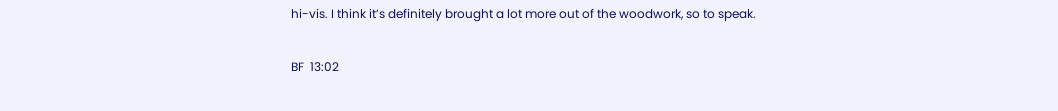hi-vis. I think it’s definitely brought a lot more out of the woodwork, so to speak.

BF  13:02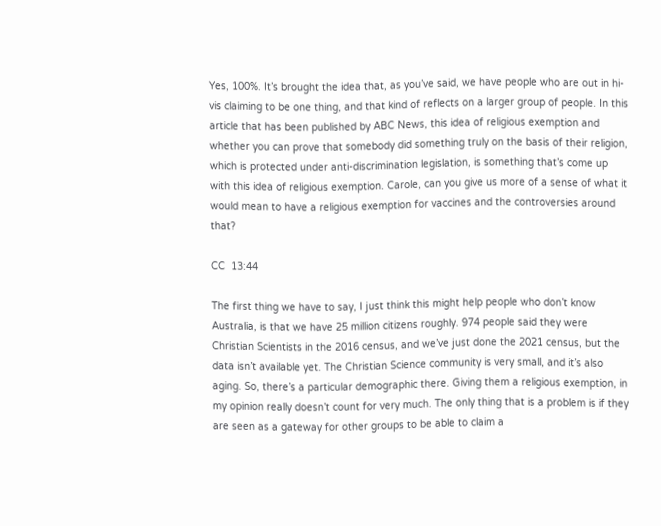Yes, 100%. It’s brought the idea that, as you’ve said, we have people who are out in hi-vis claiming to be one thing, and that kind of reflects on a larger group of people. In this article that has been published by ABC News, this idea of religious exemption and whether you can prove that somebody did something truly on the basis of their religion, which is protected under anti-discrimination legislation, is something that’s come up with this idea of religious exemption. Carole, can you give us more of a sense of what it would mean to have a religious exemption for vaccines and the controversies around that?

CC  13:44

The first thing we have to say, I just think this might help people who don’t know Australia, is that we have 25 million citizens roughly. 974 people said they were Christian Scientists in the 2016 census, and we’ve just done the 2021 census, but the data isn’t available yet. The Christian Science community is very small, and it’s also aging. So, there’s a particular demographic there. Giving them a religious exemption, in my opinion really doesn’t count for very much. The only thing that is a problem is if they are seen as a gateway for other groups to be able to claim a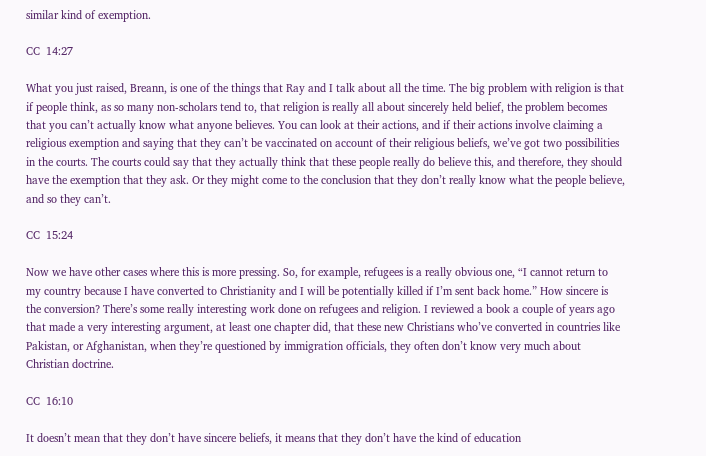similar kind of exemption.

CC  14:27

What you just raised, Breann, is one of the things that Ray and I talk about all the time. The big problem with religion is that if people think, as so many non-scholars tend to, that religion is really all about sincerely held belief, the problem becomes that you can’t actually know what anyone believes. You can look at their actions, and if their actions involve claiming a religious exemption and saying that they can’t be vaccinated on account of their religious beliefs, we’ve got two possibilities in the courts. The courts could say that they actually think that these people really do believe this, and therefore, they should have the exemption that they ask. Or they might come to the conclusion that they don’t really know what the people believe, and so they can’t.

CC  15:24

Now we have other cases where this is more pressing. So, for example, refugees is a really obvious one, “I cannot return to my country because I have converted to Christianity and I will be potentially killed if I’m sent back home.” How sincere is the conversion? There’s some really interesting work done on refugees and religion. I reviewed a book a couple of years ago that made a very interesting argument, at least one chapter did, that these new Christians who’ve converted in countries like Pakistan, or Afghanistan, when they’re questioned by immigration officials, they often don’t know very much about Christian doctrine.

CC  16:10

It doesn’t mean that they don’t have sincere beliefs, it means that they don’t have the kind of education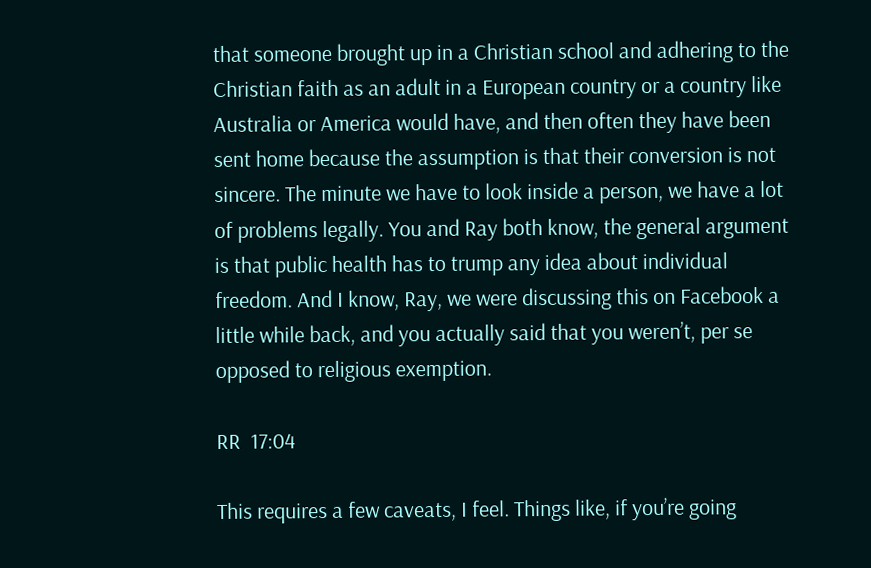that someone brought up in a Christian school and adhering to the Christian faith as an adult in a European country or a country like Australia or America would have, and then often they have been sent home because the assumption is that their conversion is not sincere. The minute we have to look inside a person, we have a lot of problems legally. You and Ray both know, the general argument is that public health has to trump any idea about individual freedom. And I know, Ray, we were discussing this on Facebook a little while back, and you actually said that you weren’t, per se opposed to religious exemption.

RR  17:04

This requires a few caveats, I feel. Things like, if you’re going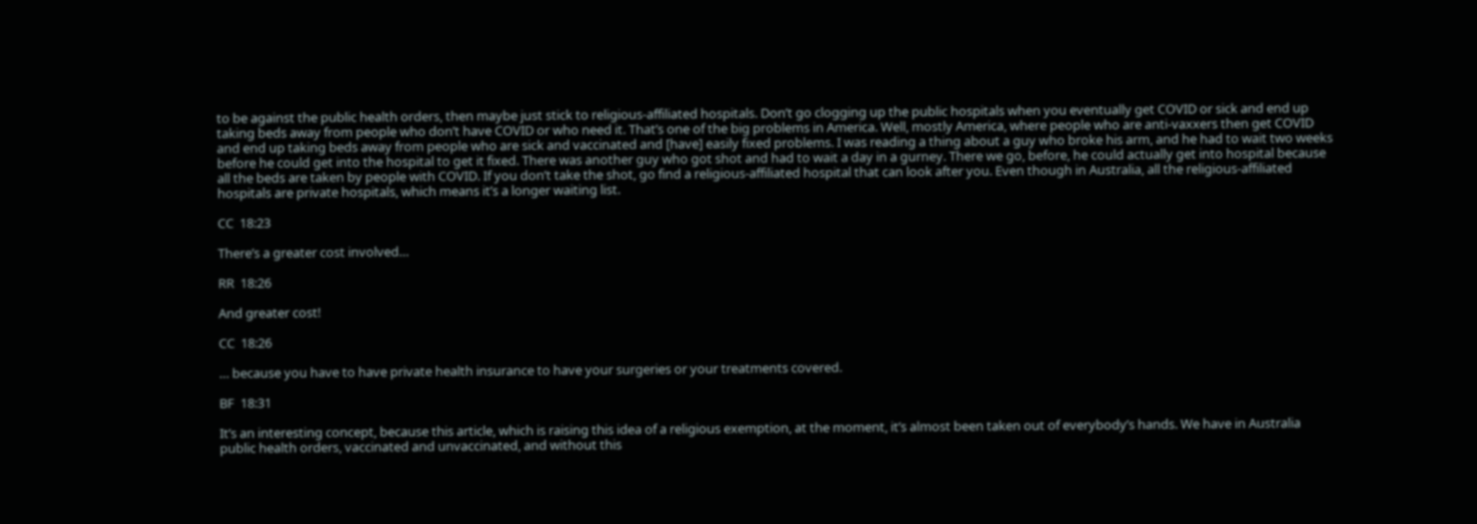to be against the public health orders, then maybe just stick to religious-affiliated hospitals. Don’t go clogging up the public hospitals when you eventually get COVID or sick and end up taking beds away from people who don’t have COVID or who need it. That’s one of the big problems in America. Well, mostly America, where people who are anti-vaxxers then get COVID and end up taking beds away from people who are sick and vaccinated and [have] easily fixed problems. I was reading a thing about a guy who broke his arm, and he had to wait two weeks before he could get into the hospital to get it fixed. There was another guy who got shot and had to wait a day in a gurney. There we go, before, he could actually get into hospital because all the beds are taken by people with COVID. If you don’t take the shot, go find a religious-affiliated hospital that can look after you. Even though in Australia, all the religious-affiliated hospitals are private hospitals, which means it’s a longer waiting list.

CC  18:23

There’s a greater cost involved…

RR  18:26

And greater cost!

CC  18:26

… because you have to have private health insurance to have your surgeries or your treatments covered.

BF  18:31

It’s an interesting concept, because this article, which is raising this idea of a religious exemption, at the moment, it’s almost been taken out of everybody’s hands. We have in Australia public health orders, vaccinated and unvaccinated, and without this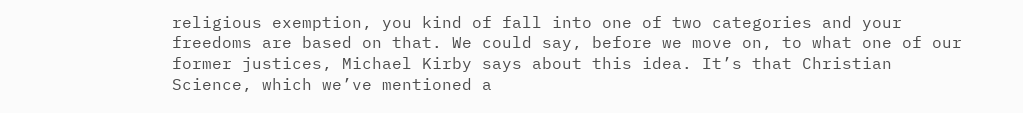religious exemption, you kind of fall into one of two categories and your freedoms are based on that. We could say, before we move on, to what one of our former justices, Michael Kirby says about this idea. It’s that Christian Science, which we’ve mentioned a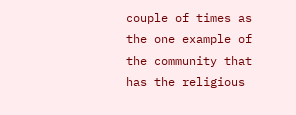couple of times as the one example of the community that has the religious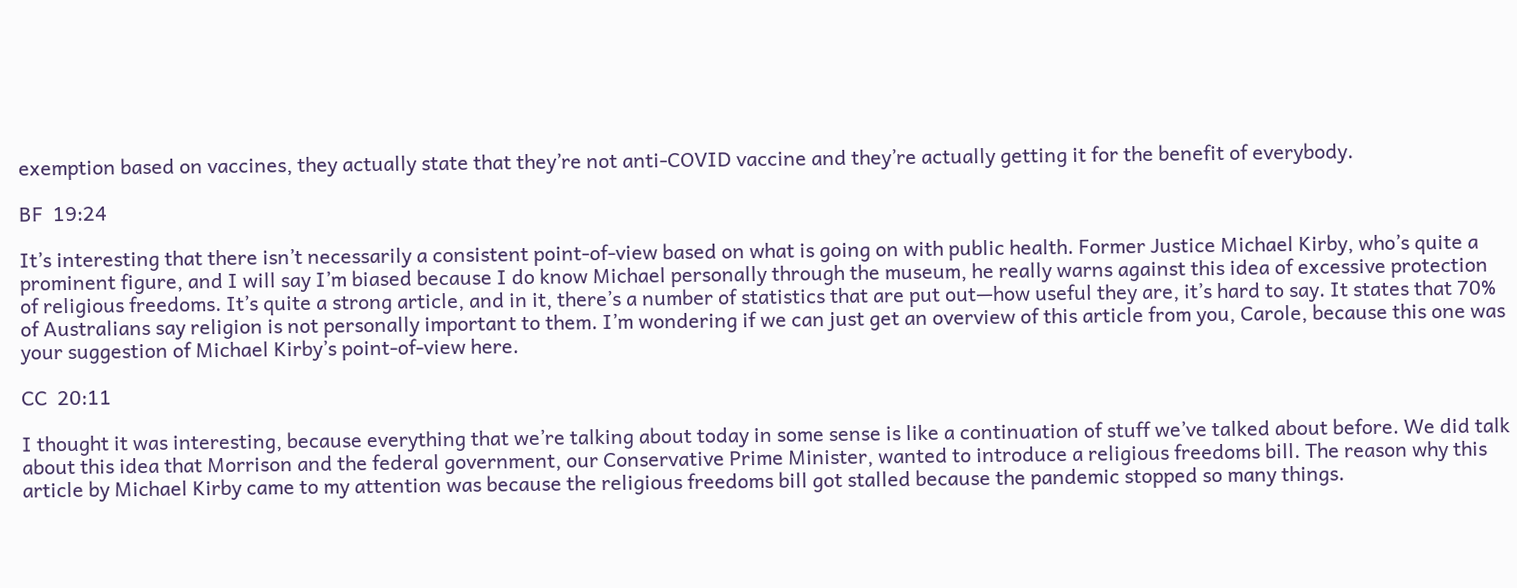exemption based on vaccines, they actually state that they’re not anti-COVID vaccine and they’re actually getting it for the benefit of everybody.

BF  19:24

It’s interesting that there isn’t necessarily a consistent point-of-view based on what is going on with public health. Former Justice Michael Kirby, who’s quite a prominent figure, and I will say I’m biased because I do know Michael personally through the museum, he really warns against this idea of excessive protection of religious freedoms. It’s quite a strong article, and in it, there’s a number of statistics that are put out—how useful they are, it’s hard to say. It states that 70% of Australians say religion is not personally important to them. I’m wondering if we can just get an overview of this article from you, Carole, because this one was your suggestion of Michael Kirby’s point-of-view here.

CC  20:11

I thought it was interesting, because everything that we’re talking about today in some sense is like a continuation of stuff we’ve talked about before. We did talk about this idea that Morrison and the federal government, our Conservative Prime Minister, wanted to introduce a religious freedoms bill. The reason why this article by Michael Kirby came to my attention was because the religious freedoms bill got stalled because the pandemic stopped so many things.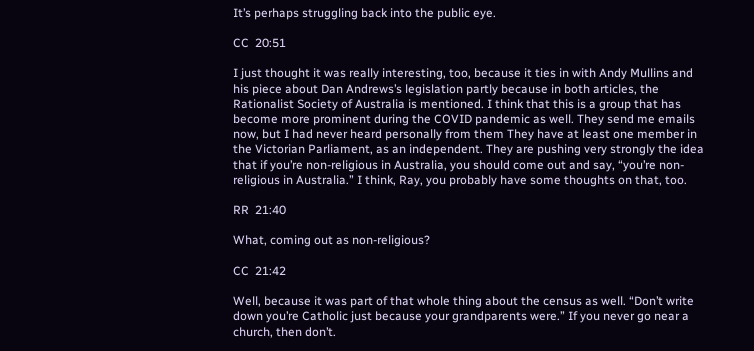It’s perhaps struggling back into the public eye.

CC  20:51

I just thought it was really interesting, too, because it ties in with Andy Mullins and his piece about Dan Andrews’s legislation partly because in both articles, the Rationalist Society of Australia is mentioned. I think that this is a group that has become more prominent during the COVID pandemic as well. They send me emails now, but I had never heard personally from them They have at least one member in the Victorian Parliament, as an independent. They are pushing very strongly the idea that if you’re non-religious in Australia, you should come out and say, “you’re non-religious in Australia.” I think, Ray, you probably have some thoughts on that, too.

RR  21:40

What, coming out as non-religious?

CC  21:42

Well, because it was part of that whole thing about the census as well. “Don’t write down you’re Catholic just because your grandparents were.” If you never go near a church, then don’t.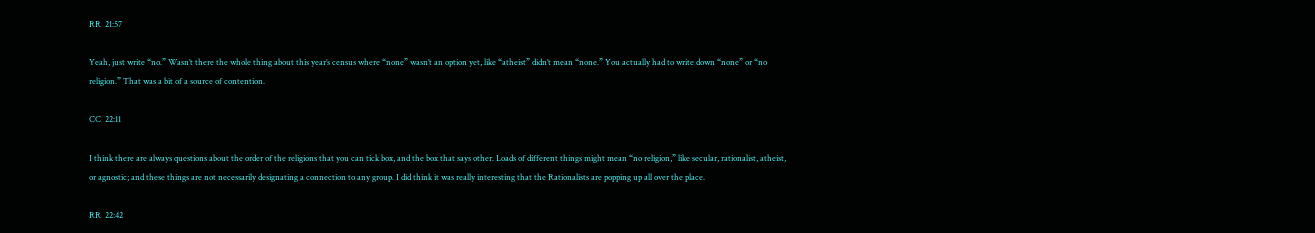RR  21:57

Yeah, just write “no.” Wasn’t there the whole thing about this year’s census where “none” wasn’t an option yet, like “atheist” didn’t mean “none.” You actually had to write down “none” or “no religion.” That was a bit of a source of contention.

CC  22:11

I think there are always questions about the order of the religions that you can tick box, and the box that says other. Loads of different things might mean “no religion,” like secular, rationalist, atheist, or agnostic; and these things are not necessarily designating a connection to any group. I did think it was really interesting that the Rationalists are popping up all over the place.

RR  22:42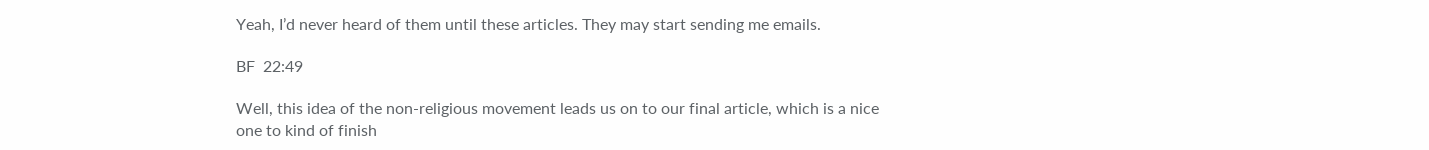Yeah, I’d never heard of them until these articles. They may start sending me emails.

BF  22:49

Well, this idea of the non-religious movement leads us on to our final article, which is a nice one to kind of finish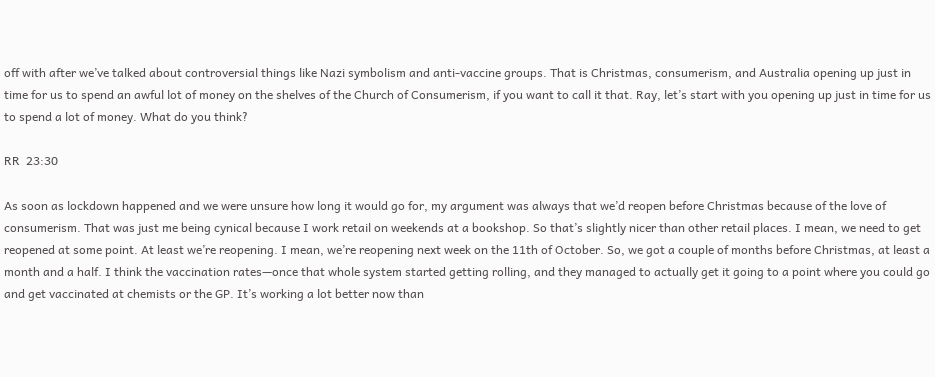off with after we’ve talked about controversial things like Nazi symbolism and anti-vaccine groups. That is Christmas, consumerism, and Australia opening up just in time for us to spend an awful lot of money on the shelves of the Church of Consumerism, if you want to call it that. Ray, let’s start with you opening up just in time for us to spend a lot of money. What do you think?

RR  23:30

As soon as lockdown happened and we were unsure how long it would go for, my argument was always that we’d reopen before Christmas because of the love of consumerism. That was just me being cynical because I work retail on weekends at a bookshop. So that’s slightly nicer than other retail places. I mean, we need to get reopened at some point. At least we’re reopening. I mean, we’re reopening next week on the 11th of October. So, we got a couple of months before Christmas, at least a month and a half. I think the vaccination rates—once that whole system started getting rolling, and they managed to actually get it going to a point where you could go and get vaccinated at chemists or the GP. It’s working a lot better now than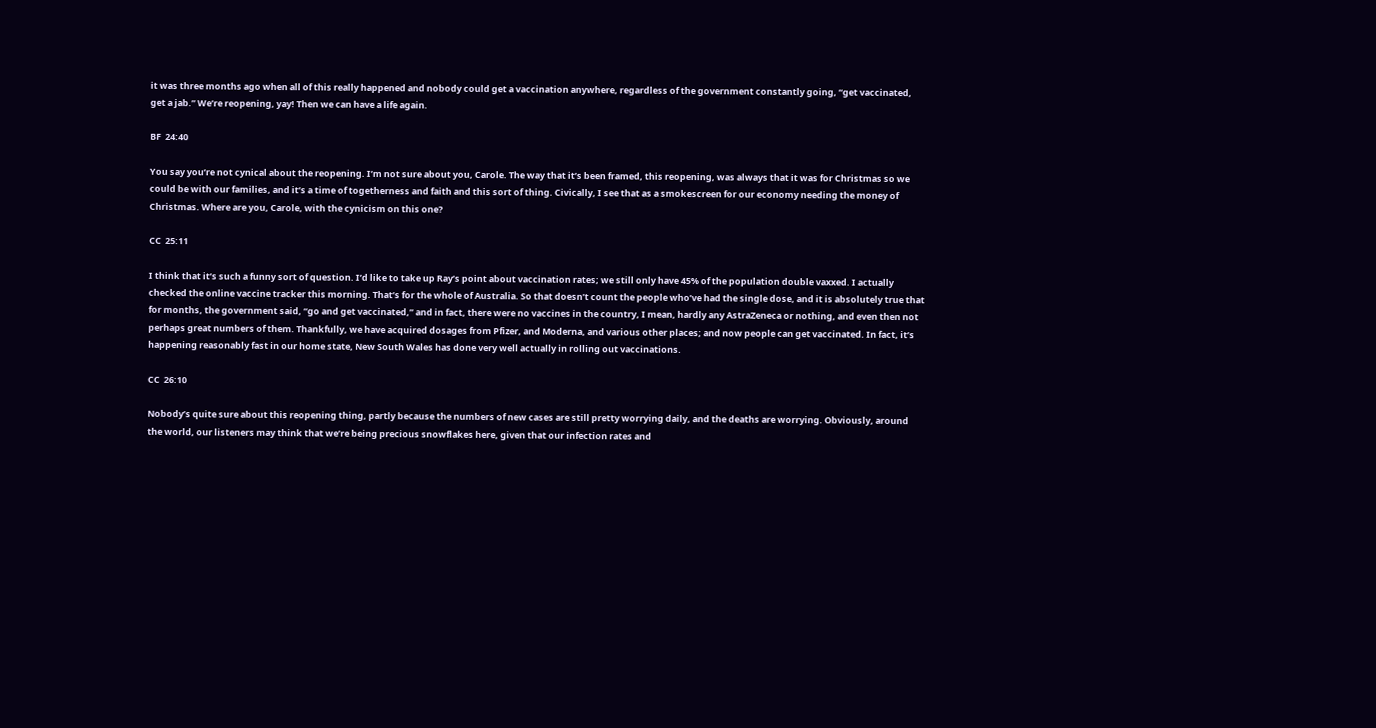it was three months ago when all of this really happened and nobody could get a vaccination anywhere, regardless of the government constantly going, “get vaccinated, get a jab.” We’re reopening, yay! Then we can have a life again.

BF  24:40

You say you’re not cynical about the reopening. I’m not sure about you, Carole. The way that it’s been framed, this reopening, was always that it was for Christmas so we could be with our families, and it’s a time of togetherness and faith and this sort of thing. Civically, I see that as a smokescreen for our economy needing the money of Christmas. Where are you, Carole, with the cynicism on this one?

CC  25:11

I think that it’s such a funny sort of question. I’d like to take up Ray’s point about vaccination rates; we still only have 45% of the population double vaxxed. I actually checked the online vaccine tracker this morning. That’s for the whole of Australia. So that doesn’t count the people who’ve had the single dose, and it is absolutely true that for months, the government said, “go and get vaccinated,” and in fact, there were no vaccines in the country, I mean, hardly any AstraZeneca or nothing, and even then not perhaps great numbers of them. Thankfully, we have acquired dosages from Pfizer, and Moderna, and various other places; and now people can get vaccinated. In fact, it’s happening reasonably fast in our home state, New South Wales has done very well actually in rolling out vaccinations.

CC  26:10

Nobody’s quite sure about this reopening thing, partly because the numbers of new cases are still pretty worrying daily, and the deaths are worrying. Obviously, around the world, our listeners may think that we’re being precious snowflakes here, given that our infection rates and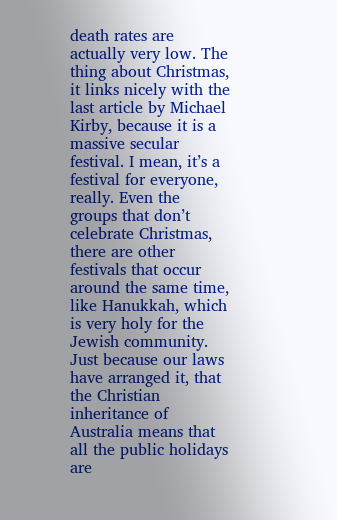death rates are actually very low. The thing about Christmas, it links nicely with the last article by Michael Kirby, because it is a massive secular festival. I mean, it’s a festival for everyone, really. Even the groups that don’t celebrate Christmas, there are other festivals that occur around the same time, like Hanukkah, which is very holy for the Jewish community. Just because our laws have arranged it, that the Christian inheritance of Australia means that all the public holidays are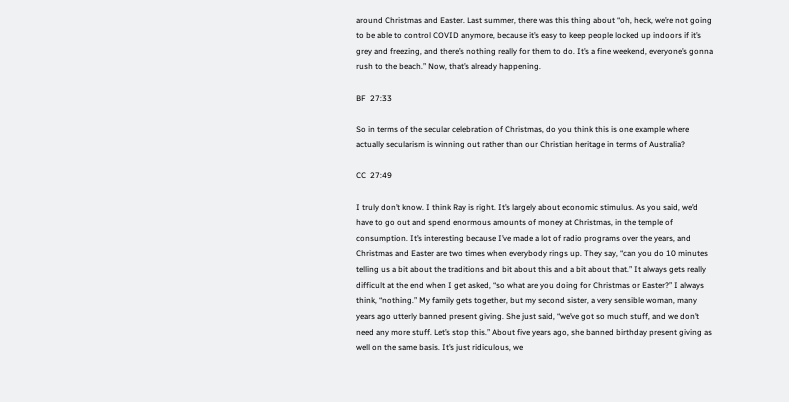around Christmas and Easter. Last summer, there was this thing about “oh, heck, we’re not going to be able to control COVID anymore, because it’s easy to keep people locked up indoors if it’s grey and freezing, and there’s nothing really for them to do. It’s a fine weekend, everyone’s gonna rush to the beach.” Now, that’s already happening.

BF  27:33

So in terms of the secular celebration of Christmas, do you think this is one example where actually secularism is winning out rather than our Christian heritage in terms of Australia?

CC  27:49

I truly don’t know. I think Ray is right. It’s largely about economic stimulus. As you said, we’d have to go out and spend enormous amounts of money at Christmas, in the temple of consumption. It’s interesting because I’ve made a lot of radio programs over the years, and Christmas and Easter are two times when everybody rings up. They say, “can you do 10 minutes telling us a bit about the traditions and bit about this and a bit about that.” It always gets really difficult at the end when I get asked, “so what are you doing for Christmas or Easter?” I always think, “nothing.” My family gets together, but my second sister, a very sensible woman, many years ago utterly banned present giving. She just said, “we’ve got so much stuff, and we don’t need any more stuff. Let’s stop this.” About five years ago, she banned birthday present giving as well on the same basis. It’s just ridiculous, we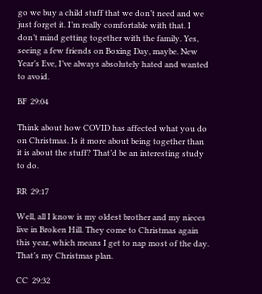go we buy a child stuff that we don’t need and we just forget it. I’m really comfortable with that. I don’t mind getting together with the family. Yes, seeing a few friends on Boxing Day, maybe. New Year’s Eve, I’ve always absolutely hated and wanted to avoid.

BF  29:04

Think about how COVID has affected what you do on Christmas. Is it more about being together than it is about the stuff? That’d be an interesting study to do.

RR  29:17

Well, all I know is my oldest brother and my nieces live in Broken Hill. They come to Christmas again this year, which means I get to nap most of the day. That’s my Christmas plan.

CC  29:32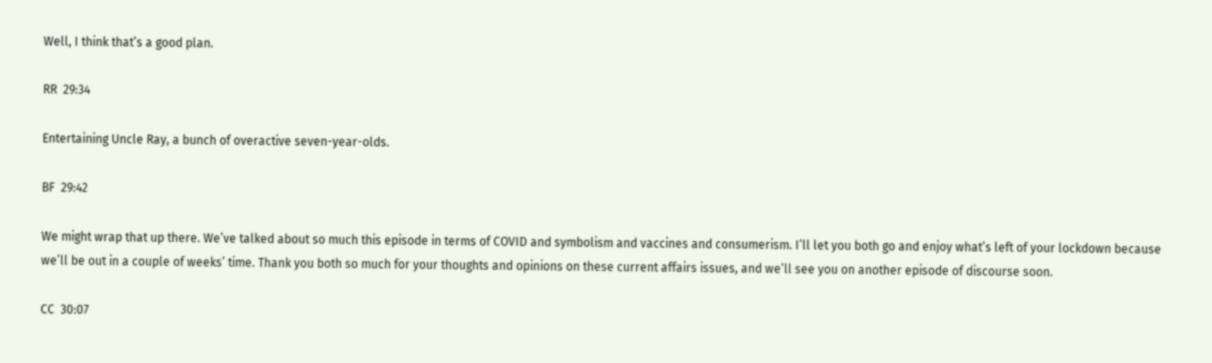Well, I think that’s a good plan.

RR  29:34

Entertaining Uncle Ray, a bunch of overactive seven-year-olds.

BF  29:42

We might wrap that up there. We’ve talked about so much this episode in terms of COVID and symbolism and vaccines and consumerism. I’ll let you both go and enjoy what’s left of your lockdown because we’ll be out in a couple of weeks’ time. Thank you both so much for your thoughts and opinions on these current affairs issues, and we’ll see you on another episode of discourse soon.

CC  30:07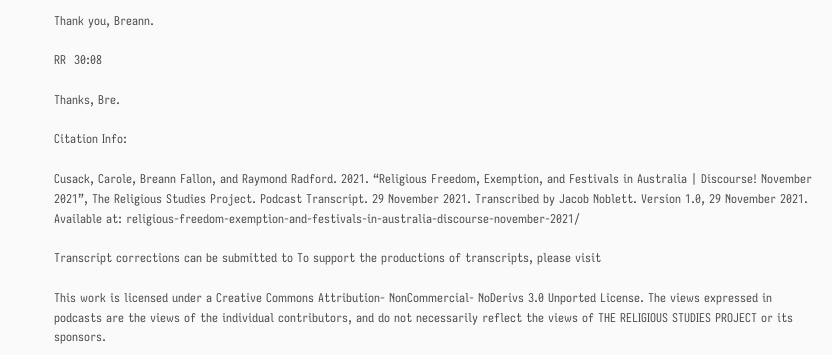Thank you, Breann.

RR  30:08

Thanks, Bre.

Citation Info:

Cusack, Carole, Breann Fallon, and Raymond Radford. 2021. “Religious Freedom, Exemption, and Festivals in Australia | Discourse! November 2021”, The Religious Studies Project. Podcast Transcript. 29 November 2021. Transcribed by Jacob Noblett. Version 1.0, 29 November 2021. Available at: religious-freedom-exemption-and-festivals-in-australia-discourse-november-2021/

Transcript corrections can be submitted to To support the productions of transcripts, please visit

This work is licensed under a Creative Commons Attribution- NonCommercial- NoDerivs 3.0 Unported License. The views expressed in podcasts are the views of the individual contributors, and do not necessarily reflect the views of THE RELIGIOUS STUDIES PROJECT or its sponsors.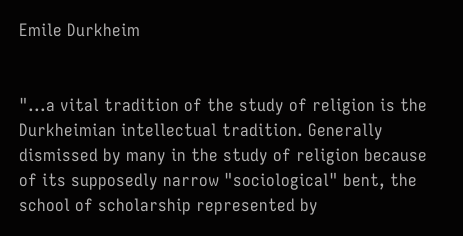Emile Durkheim


"...a vital tradition of the study of religion is the Durkheimian intellectual tradition. Generally dismissed by many in the study of religion because of its supposedly narrow "sociological" bent, the school of scholarship represented by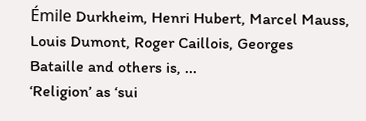Émile Durkheim, Henri Hubert, Marcel Mauss, Louis Dumont, Roger Caillois, Georges Bataille and others is, ...
‘Religion’ as ‘sui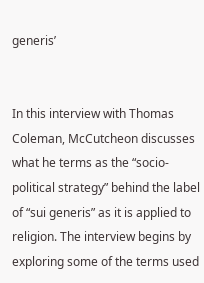generis’


In this interview with Thomas Coleman, McCutcheon discusses what he terms as the “socio-political strategy” behind the label of “sui generis” as it is applied to religion. The interview begins by exploring some of the terms used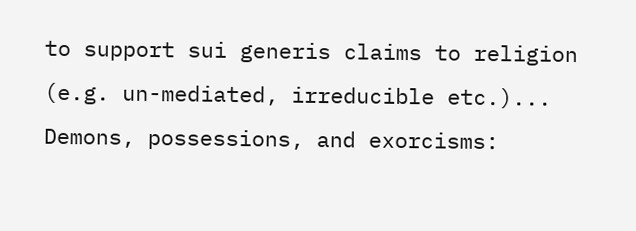to support sui generis claims to religion (e.g. un-mediated, irreducible etc.)...
Demons, possessions, and exorcisms: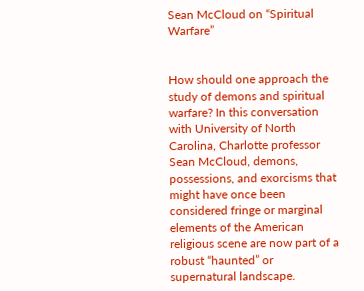Sean McCloud on “Spiritual Warfare”


How should one approach the study of demons and spiritual warfare? In this conversation with University of North Carolina, Charlotte professor Sean McCloud, demons, possessions, and exorcisms that might have once been considered fringe or marginal elements of the American religious scene are now part of a robust “haunted” or supernatural landscape.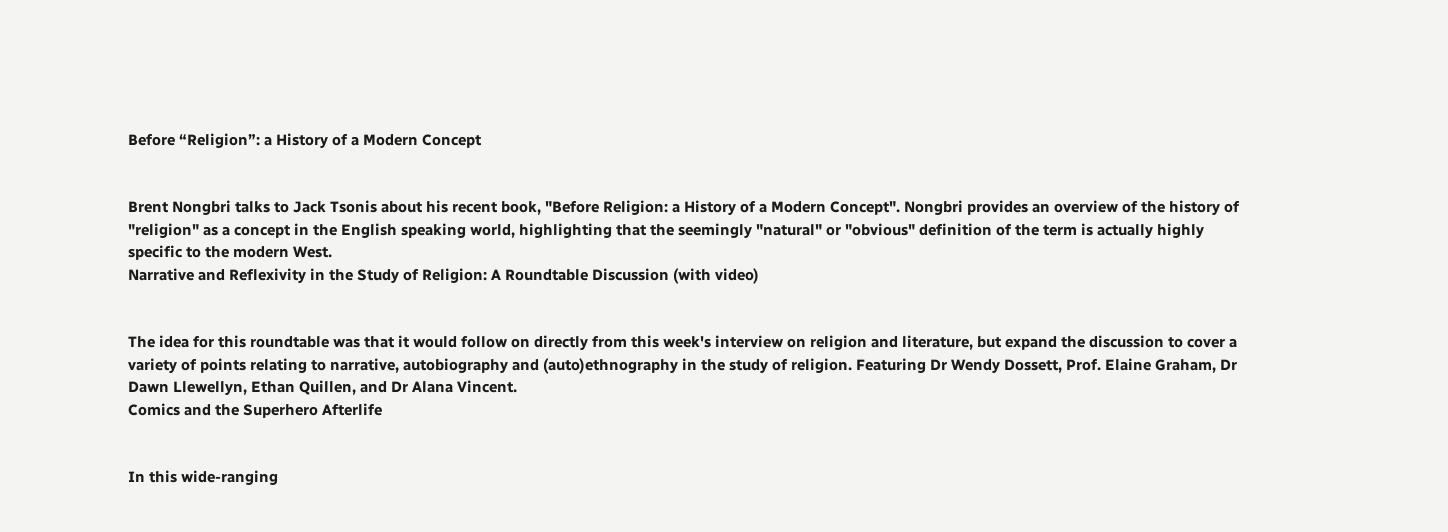Before “Religion”: a History of a Modern Concept


Brent Nongbri talks to Jack Tsonis about his recent book, "Before Religion: a History of a Modern Concept". Nongbri provides an overview of the history of "religion" as a concept in the English speaking world, highlighting that the seemingly "natural" or "obvious" definition of the term is actually highly specific to the modern West.
Narrative and Reflexivity in the Study of Religion: A Roundtable Discussion (with video)


The idea for this roundtable was that it would follow on directly from this week's interview on religion and literature, but expand the discussion to cover a variety of points relating to narrative, autobiography and (auto)ethnography in the study of religion. Featuring Dr Wendy Dossett, Prof. Elaine Graham, Dr Dawn Llewellyn, Ethan Quillen, and Dr Alana Vincent.
Comics and the Superhero Afterlife


In this wide-ranging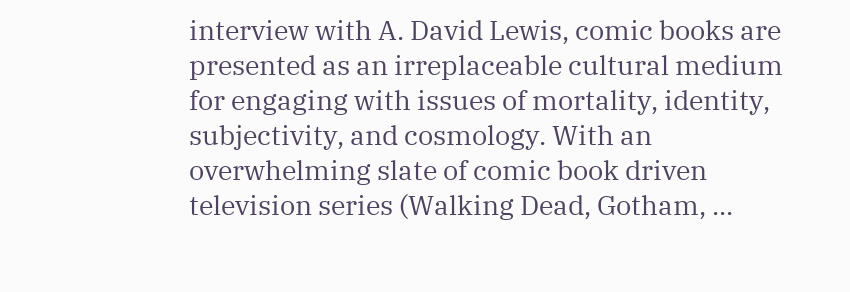interview with A. David Lewis, comic books are presented as an irreplaceable cultural medium for engaging with issues of mortality, identity, subjectivity, and cosmology. With an overwhelming slate of comic book driven television series (Walking Dead, Gotham, ...